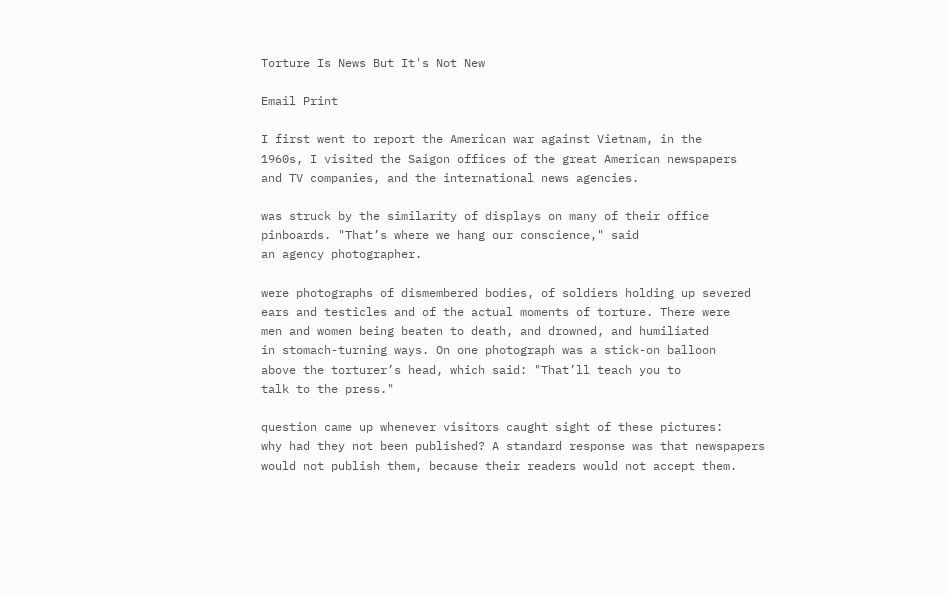Torture Is News But It's Not New

Email Print

I first went to report the American war against Vietnam, in the
1960s, I visited the Saigon offices of the great American newspapers
and TV companies, and the international news agencies.

was struck by the similarity of displays on many of their office
pinboards. "That’s where we hang our conscience," said
an agency photographer.

were photographs of dismembered bodies, of soldiers holding up severed
ears and testicles and of the actual moments of torture. There were
men and women being beaten to death, and drowned, and humiliated
in stomach-turning ways. On one photograph was a stick-on balloon
above the torturer’s head, which said: "That’ll teach you to
talk to the press."

question came up whenever visitors caught sight of these pictures:
why had they not been published? A standard response was that newspapers
would not publish them, because their readers would not accept them.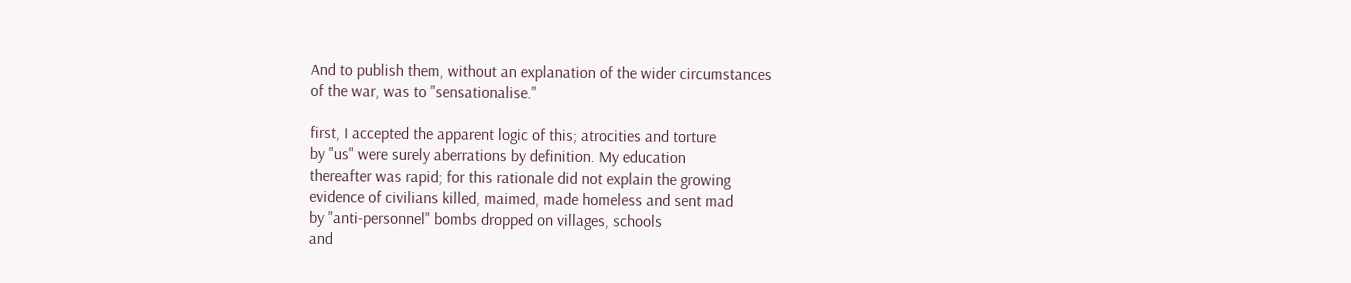And to publish them, without an explanation of the wider circumstances
of the war, was to "sensationalise."

first, I accepted the apparent logic of this; atrocities and torture
by "us" were surely aberrations by definition. My education
thereafter was rapid; for this rationale did not explain the growing
evidence of civilians killed, maimed, made homeless and sent mad
by "anti-personnel" bombs dropped on villages, schools
and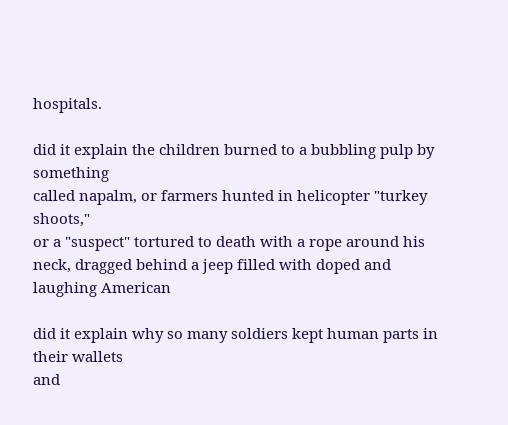hospitals.

did it explain the children burned to a bubbling pulp by something
called napalm, or farmers hunted in helicopter "turkey shoots,"
or a "suspect" tortured to death with a rope around his
neck, dragged behind a jeep filled with doped and laughing American

did it explain why so many soldiers kept human parts in their wallets
and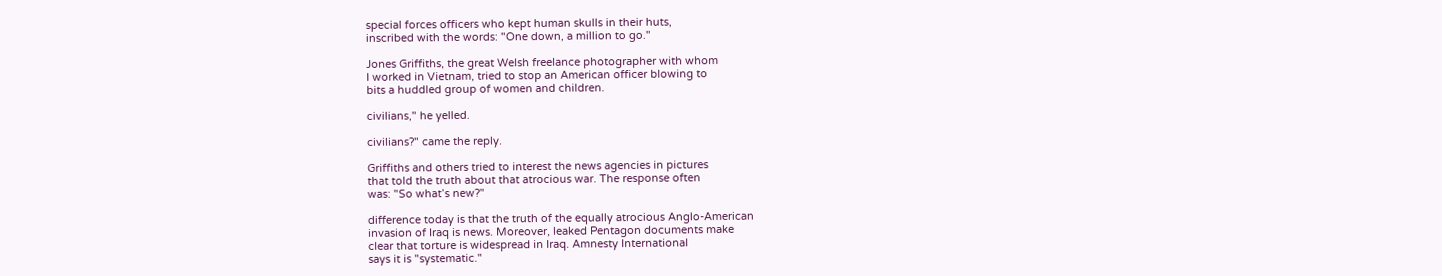special forces officers who kept human skulls in their huts,
inscribed with the words: "One down, a million to go."

Jones Griffiths, the great Welsh freelance photographer with whom
I worked in Vietnam, tried to stop an American officer blowing to
bits a huddled group of women and children.

civilians," he yelled.

civilians?" came the reply.

Griffiths and others tried to interest the news agencies in pictures
that told the truth about that atrocious war. The response often
was: "So what’s new?"

difference today is that the truth of the equally atrocious Anglo-American
invasion of Iraq is news. Moreover, leaked Pentagon documents make
clear that torture is widespread in Iraq. Amnesty International
says it is "systematic."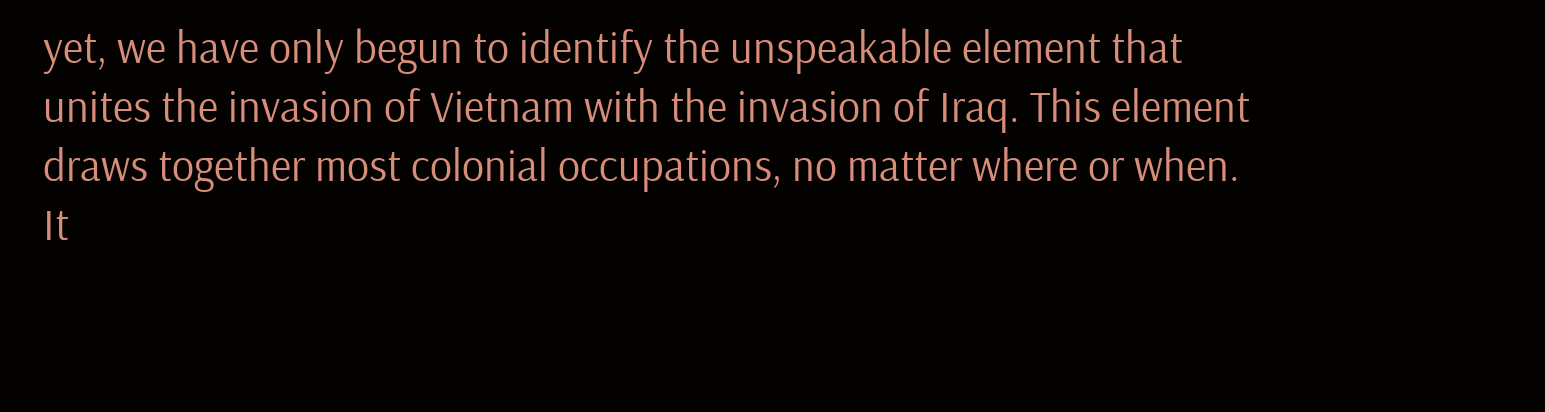yet, we have only begun to identify the unspeakable element that
unites the invasion of Vietnam with the invasion of Iraq. This element
draws together most colonial occupations, no matter where or when.
It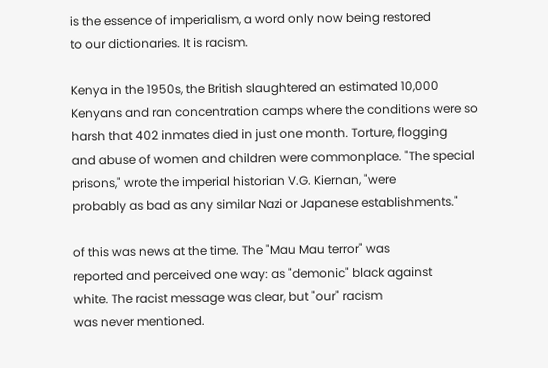is the essence of imperialism, a word only now being restored
to our dictionaries. It is racism.

Kenya in the 1950s, the British slaughtered an estimated 10,000
Kenyans and ran concentration camps where the conditions were so
harsh that 402 inmates died in just one month. Torture, flogging
and abuse of women and children were commonplace. "The special
prisons," wrote the imperial historian V.G. Kiernan, "were
probably as bad as any similar Nazi or Japanese establishments."

of this was news at the time. The "Mau Mau terror" was
reported and perceived one way: as "demonic" black against
white. The racist message was clear, but "our" racism
was never mentioned.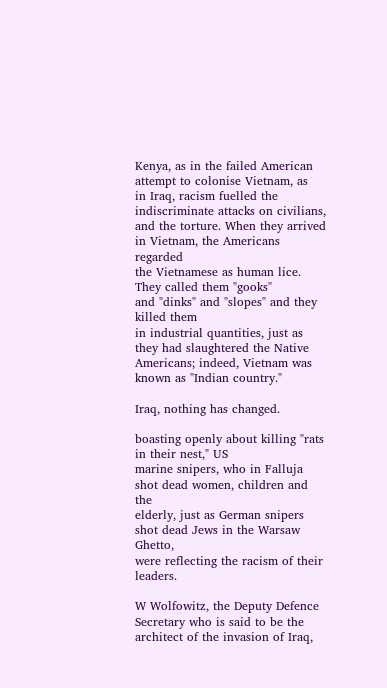Kenya, as in the failed American attempt to colonise Vietnam, as
in Iraq, racism fuelled the indiscriminate attacks on civilians,
and the torture. When they arrived in Vietnam, the Americans regarded
the Vietnamese as human lice. They called them "gooks"
and "dinks" and "slopes" and they killed them
in industrial quantities, just as they had slaughtered the Native
Americans; indeed, Vietnam was known as "Indian country."

Iraq, nothing has changed.

boasting openly about killing "rats in their nest," US
marine snipers, who in Falluja shot dead women, children and the
elderly, just as German snipers shot dead Jews in the Warsaw Ghetto,
were reflecting the racism of their leaders.

W Wolfowitz, the Deputy Defence Secretary who is said to be the
architect of the invasion of Iraq,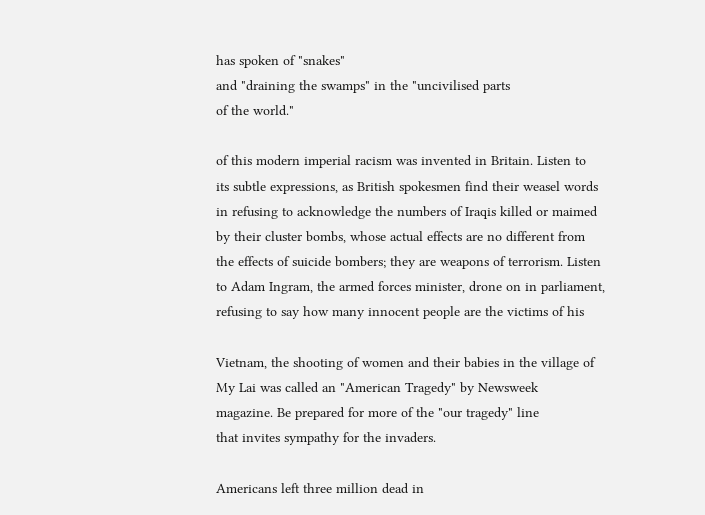has spoken of "snakes"
and "draining the swamps" in the "uncivilised parts
of the world."

of this modern imperial racism was invented in Britain. Listen to
its subtle expressions, as British spokesmen find their weasel words
in refusing to acknowledge the numbers of Iraqis killed or maimed
by their cluster bombs, whose actual effects are no different from
the effects of suicide bombers; they are weapons of terrorism. Listen
to Adam Ingram, the armed forces minister, drone on in parliament,
refusing to say how many innocent people are the victims of his

Vietnam, the shooting of women and their babies in the village of
My Lai was called an "American Tragedy" by Newsweek
magazine. Be prepared for more of the "our tragedy" line
that invites sympathy for the invaders.

Americans left three million dead in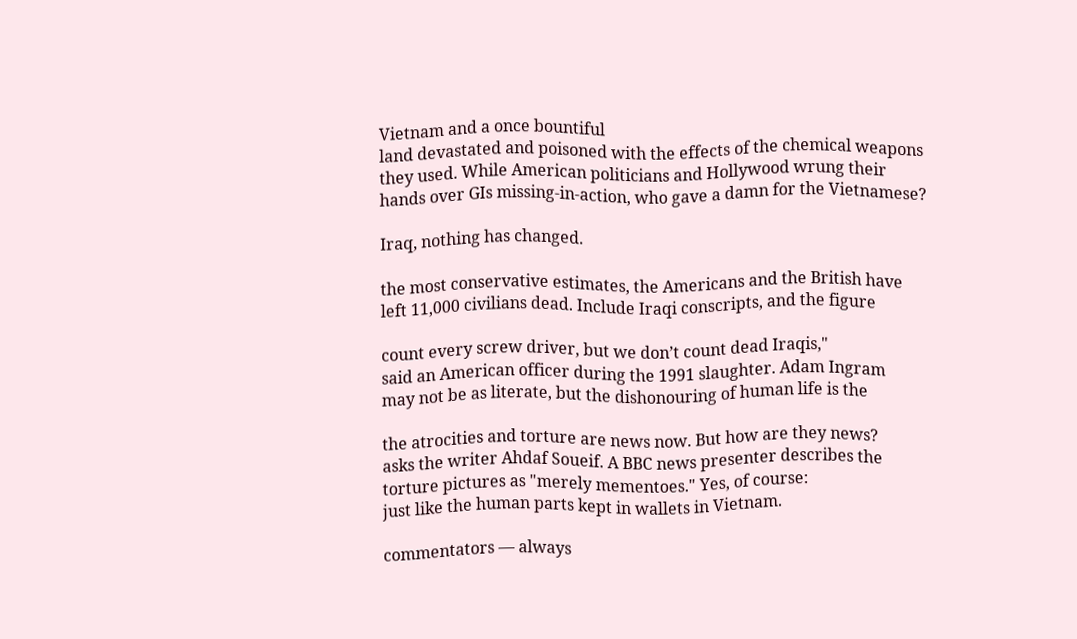Vietnam and a once bountiful
land devastated and poisoned with the effects of the chemical weapons
they used. While American politicians and Hollywood wrung their
hands over GIs missing-in-action, who gave a damn for the Vietnamese?

Iraq, nothing has changed.

the most conservative estimates, the Americans and the British have
left 11,000 civilians dead. Include Iraqi conscripts, and the figure

count every screw driver, but we don’t count dead Iraqis,"
said an American officer during the 1991 slaughter. Adam Ingram
may not be as literate, but the dishonouring of human life is the

the atrocities and torture are news now. But how are they news?
asks the writer Ahdaf Soueif. A BBC news presenter describes the
torture pictures as "merely mementoes." Yes, of course:
just like the human parts kept in wallets in Vietnam.

commentators — always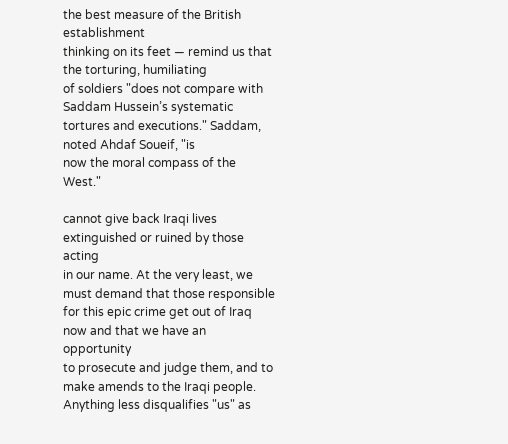the best measure of the British establishment
thinking on its feet — remind us that the torturing, humiliating
of soldiers "does not compare with Saddam Hussein’s systematic
tortures and executions." Saddam, noted Ahdaf Soueif, "is
now the moral compass of the West."

cannot give back Iraqi lives extinguished or ruined by those acting
in our name. At the very least, we must demand that those responsible
for this epic crime get out of Iraq now and that we have an opportunity
to prosecute and judge them, and to make amends to the Iraqi people.
Anything less disqualifies "us" as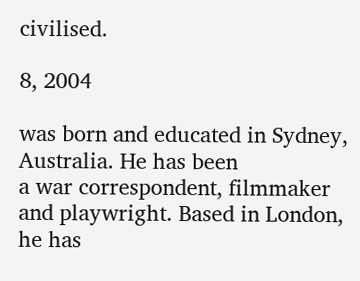civilised.

8, 2004

was born and educated in Sydney, Australia. He has been
a war correspondent, filmmaker and playwright. Based in London,
he has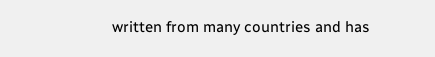written from many countries and has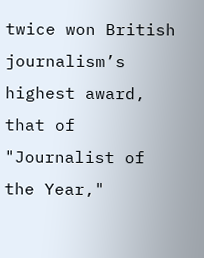twice won British journalism’s
highest award, that of "Journalist of the Year,"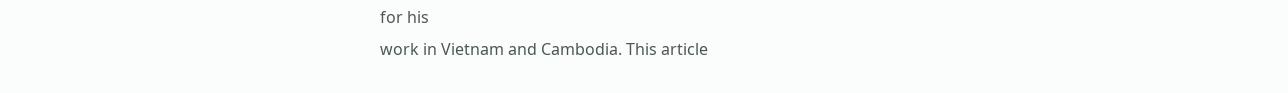for his
work in Vietnam and Cambodia. This article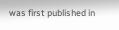was first published in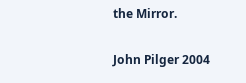the Mirror.

John Pilger 2004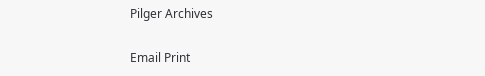Pilger Archives

Email Print